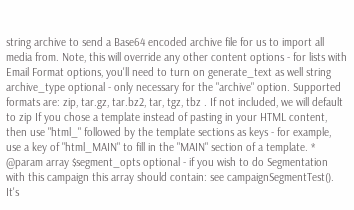string archive to send a Base64 encoded archive file for us to import all media from. Note, this will override any other content options - for lists with Email Format options, you'll need to turn on generate_text as well string archive_type optional - only necessary for the "archive" option. Supported formats are: zip, tar.gz, tar.bz2, tar, tgz, tbz . If not included, we will default to zip If you chose a template instead of pasting in your HTML content, then use "html_" followed by the template sections as keys - for example, use a key of "html_MAIN" to fill in the "MAIN" section of a template. * @param array $segment_opts optional - if you wish to do Segmentation with this campaign this array should contain: see campaignSegmentTest(). It's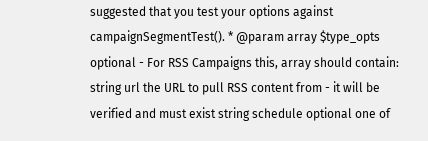suggested that you test your options against campaignSegmentTest(). * @param array $type_opts optional - For RSS Campaigns this, array should contain: string url the URL to pull RSS content from - it will be verified and must exist string schedule optional one of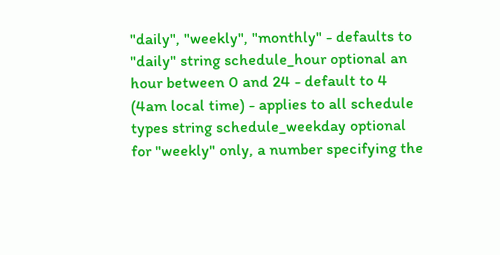"daily", "weekly", "monthly" - defaults to "daily" string schedule_hour optional an hour between 0 and 24 - default to 4 (4am local time) - applies to all schedule types string schedule_weekday optional for "weekly" only, a number specifying the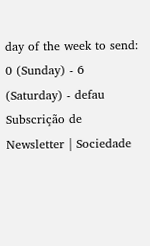day of the week to send: 0 (Sunday) - 6 (Saturday) - defau Subscrição de Newsletter | Sociedade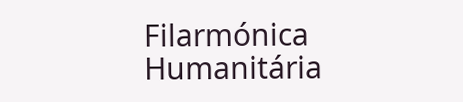Filarmónica Humanitária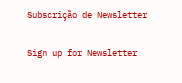Subscrição de Newsletter

Sign up for Newsletter